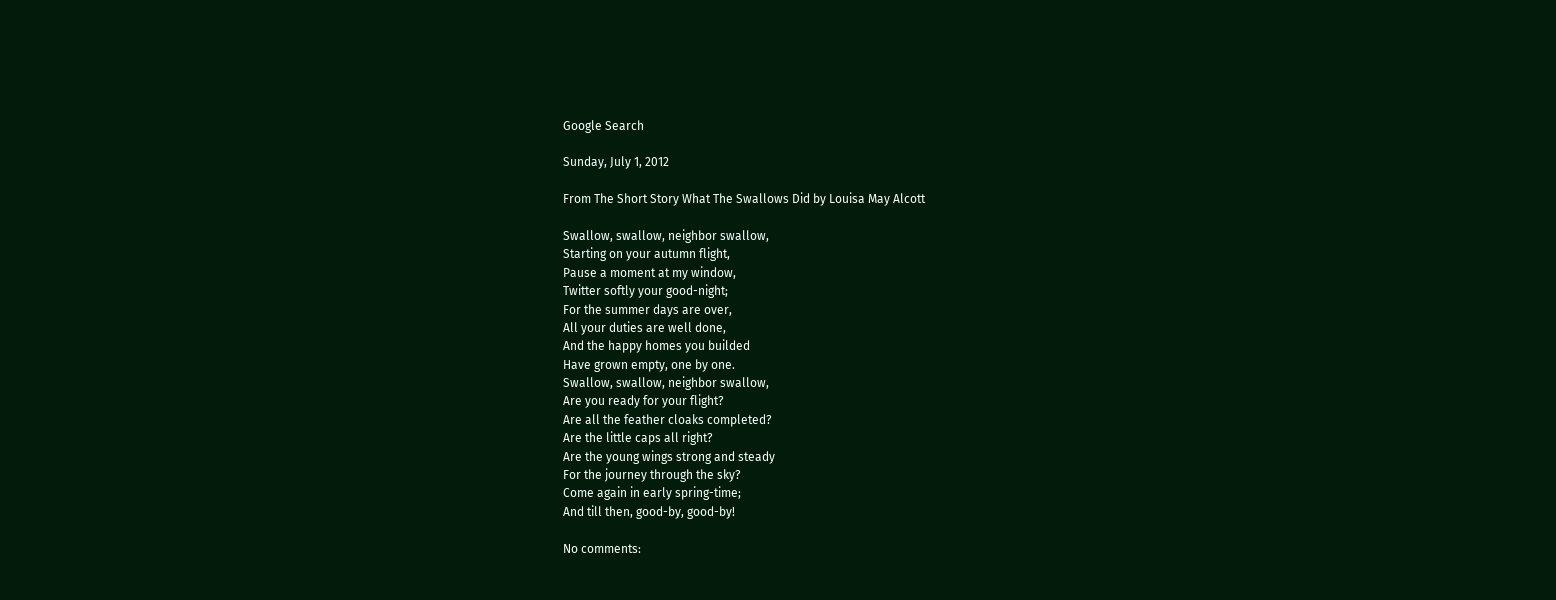Google Search

Sunday, July 1, 2012

From The Short Story What The Swallows Did by Louisa May Alcott

Swallow, swallow, neighbor swallow,
Starting on your autumn flight,
Pause a moment at my window,
Twitter softly your good-night;
For the summer days are over,
All your duties are well done,
And the happy homes you builded
Have grown empty, one by one.
Swallow, swallow, neighbor swallow,
Are you ready for your flight?
Are all the feather cloaks completed?
Are the little caps all right?
Are the young wings strong and steady
For the journey through the sky?
Come again in early spring-time;
And till then, good-by, good-by!

No comments: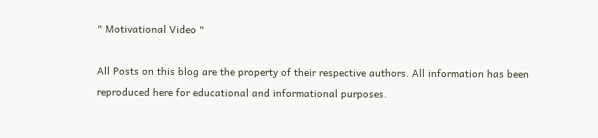" Motivational Video "

All Posts on this blog are the property of their respective authors. All information has been reproduced here for educational and informational purposes.